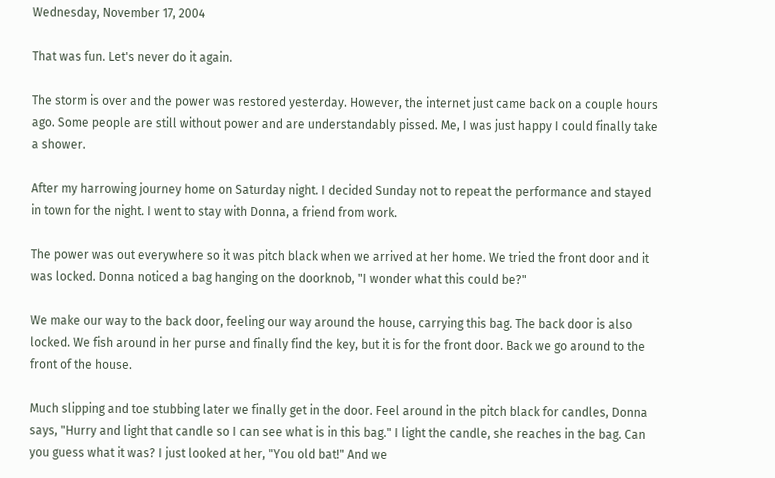Wednesday, November 17, 2004

That was fun. Let's never do it again.

The storm is over and the power was restored yesterday. However, the internet just came back on a couple hours ago. Some people are still without power and are understandably pissed. Me, I was just happy I could finally take a shower.

After my harrowing journey home on Saturday night. I decided Sunday not to repeat the performance and stayed in town for the night. I went to stay with Donna, a friend from work.

The power was out everywhere so it was pitch black when we arrived at her home. We tried the front door and it was locked. Donna noticed a bag hanging on the doorknob, "I wonder what this could be?"

We make our way to the back door, feeling our way around the house, carrying this bag. The back door is also locked. We fish around in her purse and finally find the key, but it is for the front door. Back we go around to the front of the house.

Much slipping and toe stubbing later we finally get in the door. Feel around in the pitch black for candles, Donna says, "Hurry and light that candle so I can see what is in this bag." I light the candle, she reaches in the bag. Can you guess what it was? I just looked at her, "You old bat!" And we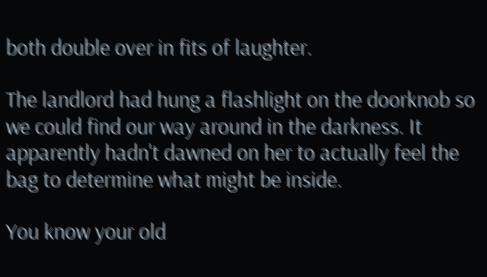both double over in fits of laughter.

The landlord had hung a flashlight on the doorknob so we could find our way around in the darkness. It apparently hadn't dawned on her to actually feel the bag to determine what might be inside.

You know your old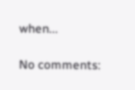when...

No comments: